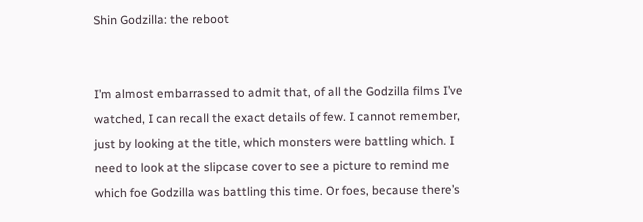Shin Godzilla: the reboot


I’m almost embarrassed to admit that, of all the Godzilla films I’ve watched, I can recall the exact details of few. I cannot remember, just by looking at the title, which monsters were battling which. I need to look at the slipcase cover to see a picture to remind me which foe Godzilla was battling this time. Or foes, because there’s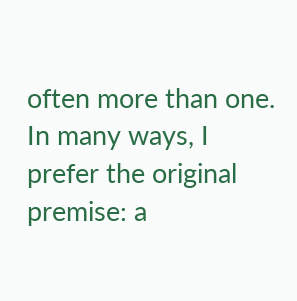often more than one. In many ways, I prefer the original premise: a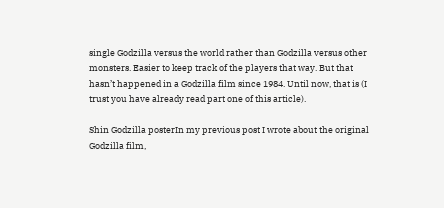single Godzilla versus the world rather than Godzilla versus other monsters. Easier to keep track of the players that way. But that hasn’t happened in a Godzilla film since 1984. Until now, that is (I trust you have already read part one of this article).

Shin Godzilla posterIn my previous post I wrote about the original Godzilla film,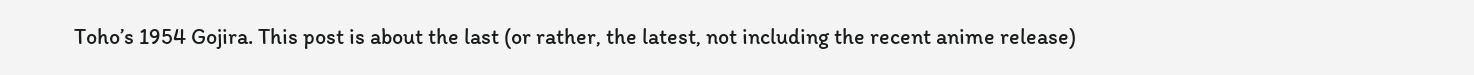Toho’s 1954 Gojira. This post is about the last (or rather, the latest, not including the recent anime release)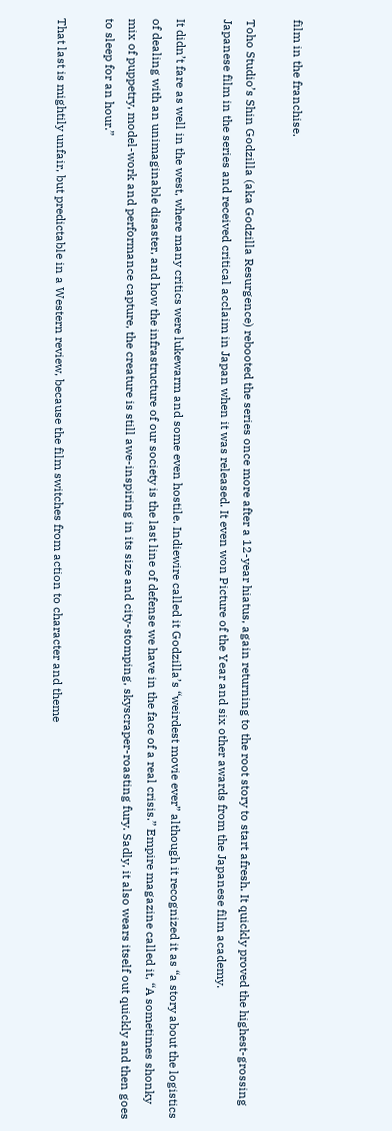film in the franchise.

Toho Studio’s Shin Godzilla (aka Godzilla Resurgence) rebooted the series once more after a 12-year hiatus, again returning to the root story to start afresh. It quickly proved the highest-grossing Japanese film in the series and received critical acclaim in Japan when it was released. It even won Picture of the Year and six other awards from the Japanese film academy.

It didn’t fare as well in the west, where many critics were lukewarm and some even hostile. Indiewire called it Godzilla’s “weirdest movie ever” although it recognized it as “a story about the logistics of dealing with an unimaginable disaster, and how the infrastructure of our society is the last line of defense we have in the face of a real crisis.” Empire magazine called it, “A sometimes shonky mix of puppetry, model-work and performance capture, the creature is still awe-inspiring in its size and city-stomping, skyscraper-roasting fury. Sadly, it also wears itself out quickly and then goes to sleep for an hour.”

That last is mightily unfair, but predictable in a Western review, because the film switches from action to character and theme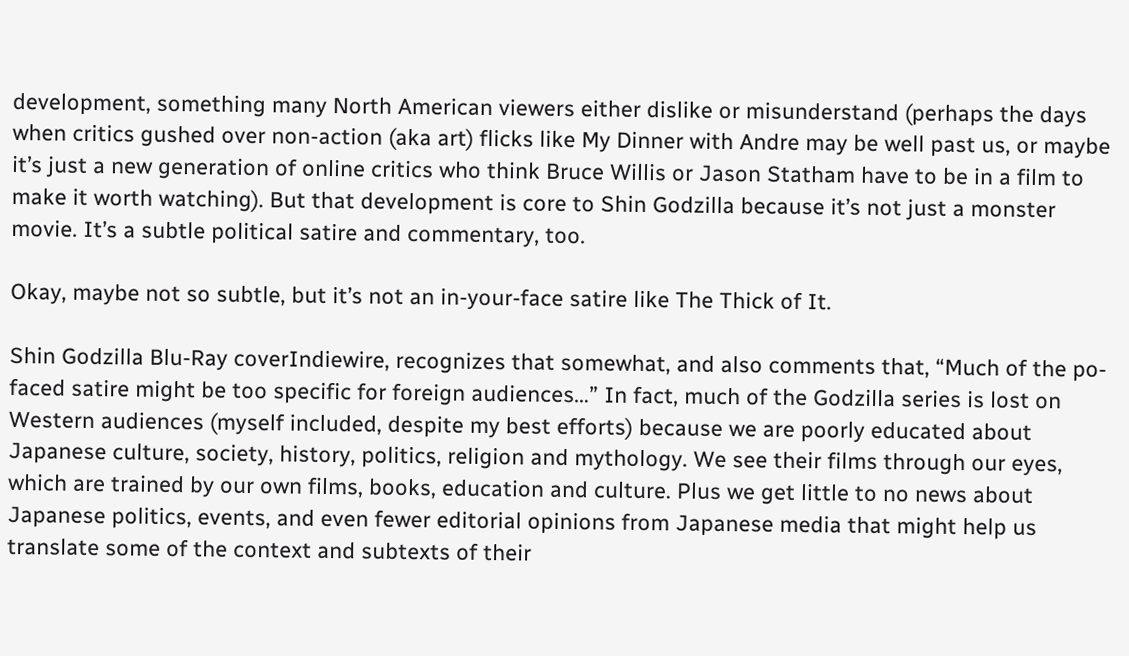development, something many North American viewers either dislike or misunderstand (perhaps the days when critics gushed over non-action (aka art) flicks like My Dinner with Andre may be well past us, or maybe it’s just a new generation of online critics who think Bruce Willis or Jason Statham have to be in a film to make it worth watching). But that development is core to Shin Godzilla because it’s not just a monster movie. It’s a subtle political satire and commentary, too.

Okay, maybe not so subtle, but it’s not an in-your-face satire like The Thick of It.

Shin Godzilla Blu-Ray coverIndiewire, recognizes that somewhat, and also comments that, “Much of the po-faced satire might be too specific for foreign audiences…” In fact, much of the Godzilla series is lost on Western audiences (myself included, despite my best efforts) because we are poorly educated about Japanese culture, society, history, politics, religion and mythology. We see their films through our eyes, which are trained by our own films, books, education and culture. Plus we get little to no news about Japanese politics, events, and even fewer editorial opinions from Japanese media that might help us translate some of the context and subtexts of their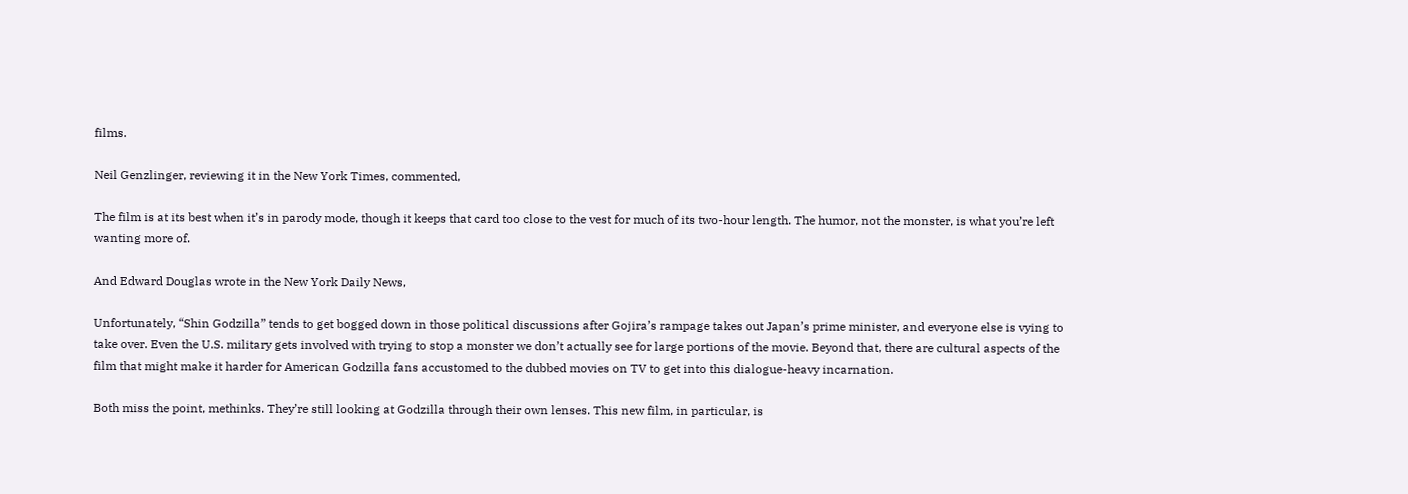films.

Neil Genzlinger, reviewing it in the New York Times, commented,

The film is at its best when it’s in parody mode, though it keeps that card too close to the vest for much of its two-hour length. The humor, not the monster, is what you’re left wanting more of.

And Edward Douglas wrote in the New York Daily News,

Unfortunately, “Shin Godzilla” tends to get bogged down in those political discussions after Gojira’s rampage takes out Japan’s prime minister, and everyone else is vying to take over. Even the U.S. military gets involved with trying to stop a monster we don’t actually see for large portions of the movie. Beyond that, there are cultural aspects of the film that might make it harder for American Godzilla fans accustomed to the dubbed movies on TV to get into this dialogue-heavy incarnation.

Both miss the point, methinks. They’re still looking at Godzilla through their own lenses. This new film, in particular, is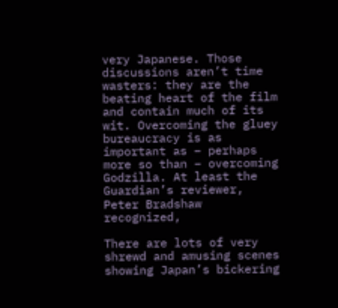very Japanese. Those discussions aren’t time wasters: they are the beating heart of the film and contain much of its wit. Overcoming the gluey bureaucracy is as important as – perhaps more so than – overcoming Godzilla. At least the Guardian’s reviewer, Peter Bradshaw recognized,

There are lots of very shrewd and amusing scenes showing Japan’s bickering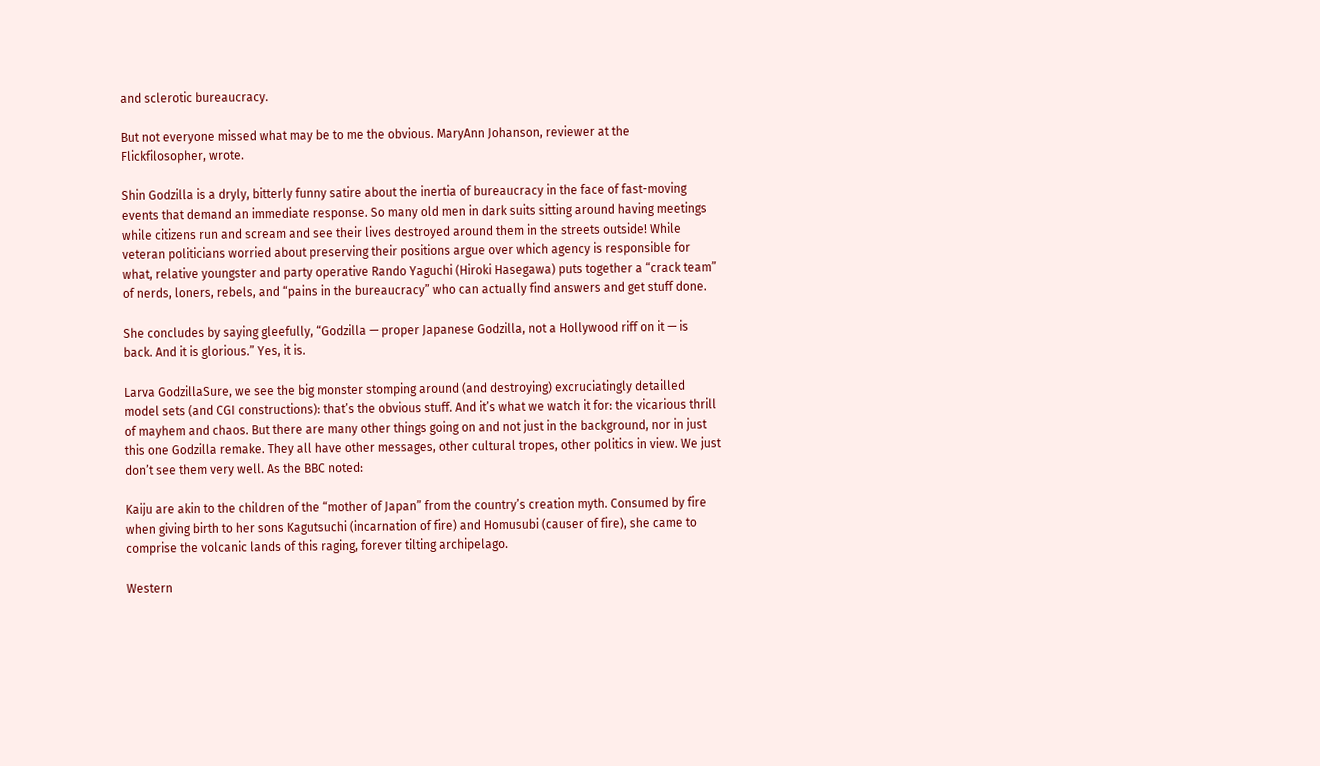and sclerotic bureaucracy.

But not everyone missed what may be to me the obvious. MaryAnn Johanson, reviewer at the Flickfilosopher, wrote.

Shin Godzilla is a dryly, bitterly funny satire about the inertia of bureaucracy in the face of fast-moving events that demand an immediate response. So many old men in dark suits sitting around having meetings while citizens run and scream and see their lives destroyed around them in the streets outside! While veteran politicians worried about preserving their positions argue over which agency is responsible for what, relative youngster and party operative Rando Yaguchi (Hiroki Hasegawa) puts together a “crack team” of nerds, loners, rebels, and “pains in the bureaucracy” who can actually find answers and get stuff done.

She concludes by saying gleefully, “Godzilla — proper Japanese Godzilla, not a Hollywood riff on it — is back. And it is glorious.” Yes, it is.

Larva GodzillaSure, we see the big monster stomping around (and destroying) excruciatingly detailled model sets (and CGI constructions): that’s the obvious stuff. And it’s what we watch it for: the vicarious thrill of mayhem and chaos. But there are many other things going on and not just in the background, nor in just this one Godzilla remake. They all have other messages, other cultural tropes, other politics in view. We just don’t see them very well. As the BBC noted:

Kaiju are akin to the children of the “mother of Japan” from the country’s creation myth. Consumed by fire when giving birth to her sons Kagutsuchi (incarnation of fire) and Homusubi (causer of fire), she came to comprise the volcanic lands of this raging, forever tilting archipelago.

Western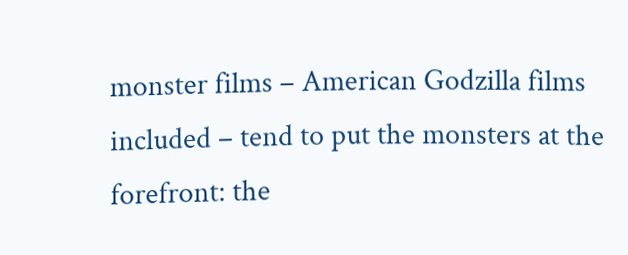monster films – American Godzilla films included – tend to put the monsters at the forefront: the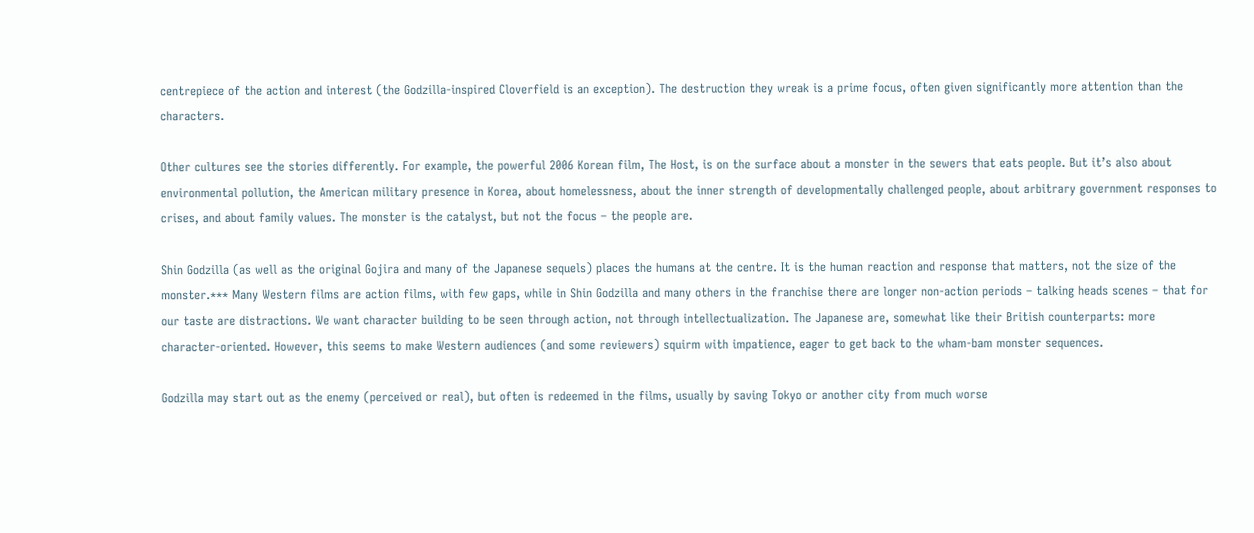centrepiece of the action and interest (the Godzilla-inspired Cloverfield is an exception). The destruction they wreak is a prime focus, often given significantly more attention than the characters.

Other cultures see the stories differently. For example, the powerful 2006 Korean film, The Host, is on the surface about a monster in the sewers that eats people. But it’s also about environmental pollution, the American military presence in Korea, about homelessness, about the inner strength of developmentally challenged people, about arbitrary government responses to crises, and about family values. The monster is the catalyst, but not the focus – the people are.

Shin Godzilla (as well as the original Gojira and many of the Japanese sequels) places the humans at the centre. It is the human reaction and response that matters, not the size of the monster.*** Many Western films are action films, with few gaps, while in Shin Godzilla and many others in the franchise there are longer non-action periods – talking heads scenes – that for our taste are distractions. We want character building to be seen through action, not through intellectualization. The Japanese are, somewhat like their British counterparts: more character-oriented. However, this seems to make Western audiences (and some reviewers) squirm with impatience, eager to get back to the wham-bam monster sequences.

Godzilla may start out as the enemy (perceived or real), but often is redeemed in the films, usually by saving Tokyo or another city from much worse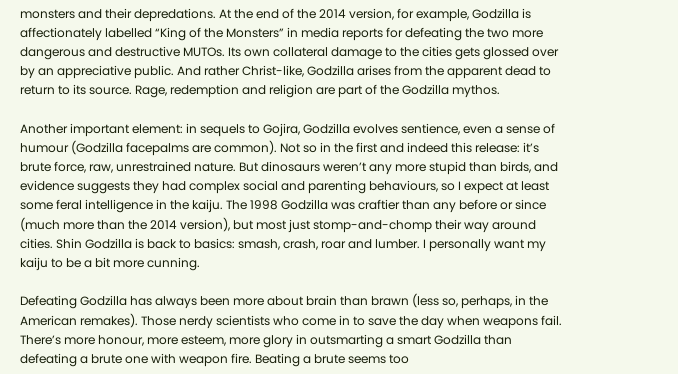monsters and their depredations. At the end of the 2014 version, for example, Godzilla is affectionately labelled “King of the Monsters” in media reports for defeating the two more dangerous and destructive MUTOs. Its own collateral damage to the cities gets glossed over by an appreciative public. And rather Christ-like, Godzilla arises from the apparent dead to return to its source. Rage, redemption and religion are part of the Godzilla mythos.

Another important element: in sequels to Gojira, Godzilla evolves sentience, even a sense of humour (Godzilla facepalms are common). Not so in the first and indeed this release: it’s brute force, raw, unrestrained nature. But dinosaurs weren’t any more stupid than birds, and evidence suggests they had complex social and parenting behaviours, so I expect at least some feral intelligence in the kaiju. The 1998 Godzilla was craftier than any before or since (much more than the 2014 version), but most just stomp-and-chomp their way around cities. Shin Godzilla is back to basics: smash, crash, roar and lumber. I personally want my kaiju to be a bit more cunning.

Defeating Godzilla has always been more about brain than brawn (less so, perhaps, in the American remakes). Those nerdy scientists who come in to save the day when weapons fail. There’s more honour, more esteem, more glory in outsmarting a smart Godzilla than defeating a brute one with weapon fire. Beating a brute seems too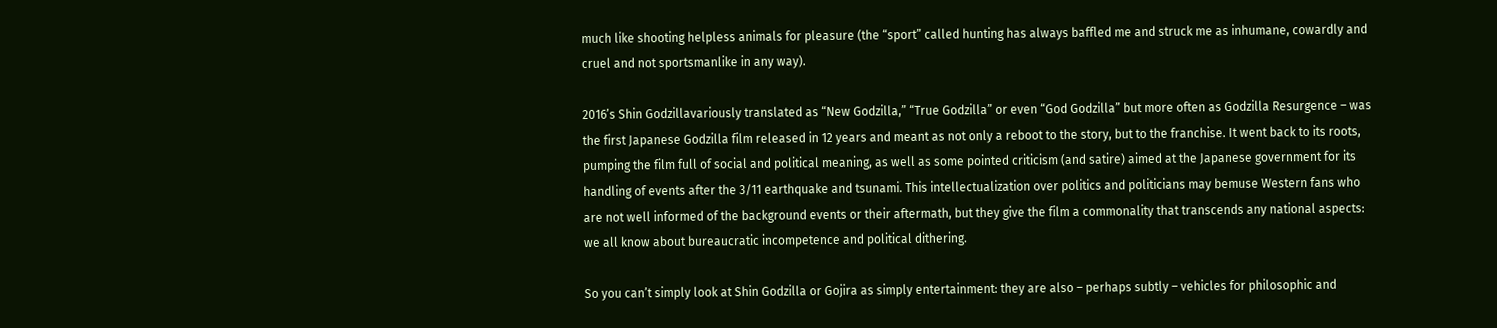much like shooting helpless animals for pleasure (the “sport” called hunting has always baffled me and struck me as inhumane, cowardly and cruel and not sportsmanlike in any way).

2016’s Shin Godzillavariously translated as “New Godzilla,” “True Godzilla” or even “God Godzilla” but more often as Godzilla Resurgence – was the first Japanese Godzilla film released in 12 years and meant as not only a reboot to the story, but to the franchise. It went back to its roots, pumping the film full of social and political meaning, as well as some pointed criticism (and satire) aimed at the Japanese government for its handling of events after the 3/11 earthquake and tsunami. This intellectualization over politics and politicians may bemuse Western fans who are not well informed of the background events or their aftermath, but they give the film a commonality that transcends any national aspects: we all know about bureaucratic incompetence and political dithering.

So you can’t simply look at Shin Godzilla or Gojira as simply entertainment: they are also – perhaps subtly – vehicles for philosophic and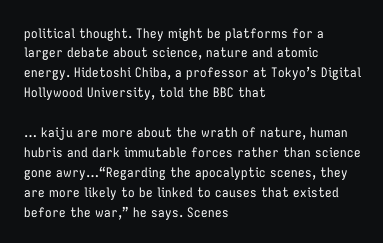political thought. They might be platforms for a larger debate about science, nature and atomic energy. Hidetoshi Chiba, a professor at Tokyo’s Digital Hollywood University, told the BBC that

… kaiju are more about the wrath of nature, human hubris and dark immutable forces rather than science gone awry…“Regarding the apocalyptic scenes, they are more likely to be linked to causes that existed before the war,” he says. Scenes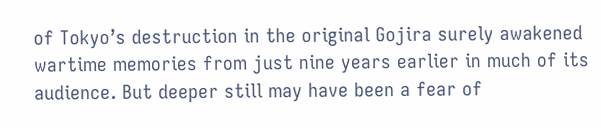of Tokyo’s destruction in the original Gojira surely awakened wartime memories from just nine years earlier in much of its audience. But deeper still may have been a fear of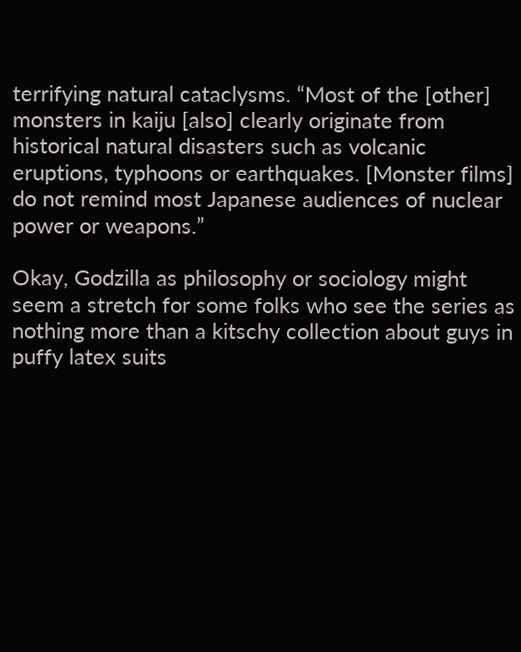terrifying natural cataclysms. “Most of the [other] monsters in kaiju [also] clearly originate from historical natural disasters such as volcanic eruptions, typhoons or earthquakes. [Monster films] do not remind most Japanese audiences of nuclear power or weapons.”

Okay, Godzilla as philosophy or sociology might seem a stretch for some folks who see the series as nothing more than a kitschy collection about guys in puffy latex suits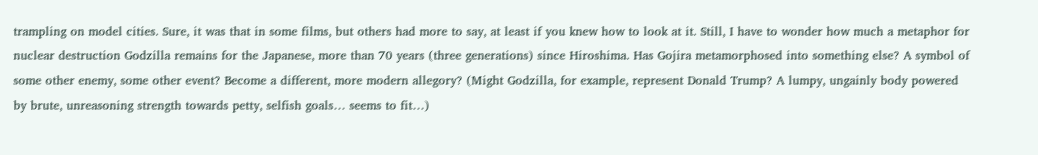trampling on model cities. Sure, it was that in some films, but others had more to say, at least if you knew how to look at it. Still, I have to wonder how much a metaphor for nuclear destruction Godzilla remains for the Japanese, more than 70 years (three generations) since Hiroshima. Has Gojira metamorphosed into something else? A symbol of some other enemy, some other event? Become a different, more modern allegory? (Might Godzilla, for example, represent Donald Trump? A lumpy, ungainly body powered by brute, unreasoning strength towards petty, selfish goals… seems to fit…)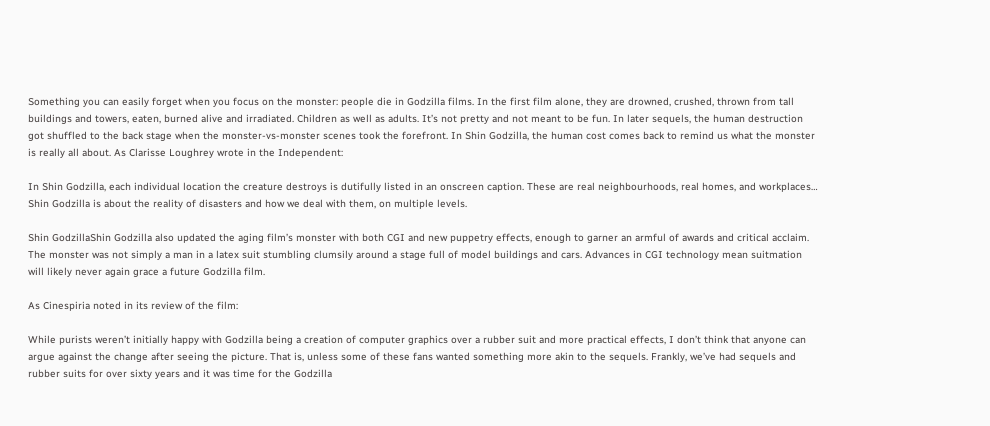Something you can easily forget when you focus on the monster: people die in Godzilla films. In the first film alone, they are drowned, crushed, thrown from tall buildings and towers, eaten, burned alive and irradiated. Children as well as adults. It’s not pretty and not meant to be fun. In later sequels, the human destruction got shuffled to the back stage when the monster-vs-monster scenes took the forefront. In Shin Godzilla, the human cost comes back to remind us what the monster is really all about. As Clarisse Loughrey wrote in the Independent:

In Shin Godzilla, each individual location the creature destroys is dutifully listed in an onscreen caption. These are real neighbourhoods, real homes, and workplaces… Shin Godzilla is about the reality of disasters and how we deal with them, on multiple levels.

Shin GodzillaShin Godzilla also updated the aging film’s monster with both CGI and new puppetry effects, enough to garner an armful of awards and critical acclaim. The monster was not simply a man in a latex suit stumbling clumsily around a stage full of model buildings and cars. Advances in CGI technology mean suitmation will likely never again grace a future Godzilla film.

As Cinespiria noted in its review of the film:

While purists weren’t initially happy with Godzilla being a creation of computer graphics over a rubber suit and more practical effects, I don’t think that anyone can argue against the change after seeing the picture. That is, unless some of these fans wanted something more akin to the sequels. Frankly, we’ve had sequels and rubber suits for over sixty years and it was time for the Godzilla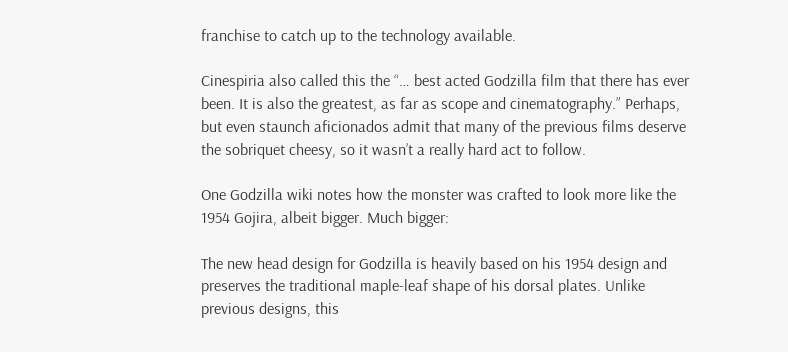franchise to catch up to the technology available.

Cinespiria also called this the “… best acted Godzilla film that there has ever been. It is also the greatest, as far as scope and cinematography.” Perhaps, but even staunch aficionados admit that many of the previous films deserve the sobriquet cheesy, so it wasn’t a really hard act to follow.

One Godzilla wiki notes how the monster was crafted to look more like the 1954 Gojira, albeit bigger. Much bigger:

The new head design for Godzilla is heavily based on his 1954 design and preserves the traditional maple-leaf shape of his dorsal plates. Unlike previous designs, this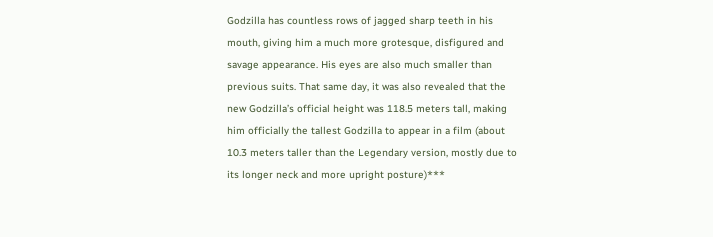Godzilla has countless rows of jagged sharp teeth in his mouth, giving him a much more grotesque, disfigured and savage appearance. His eyes are also much smaller than previous suits. That same day, it was also revealed that the new Godzilla’s official height was 118.5 meters tall, making him officially the tallest Godzilla to appear in a film (about 10.3 meters taller than the Legendary version, mostly due to its longer neck and more upright posture)***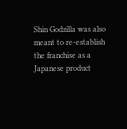Shin Godzilla was also meant to re-establish the franchise as a Japanese product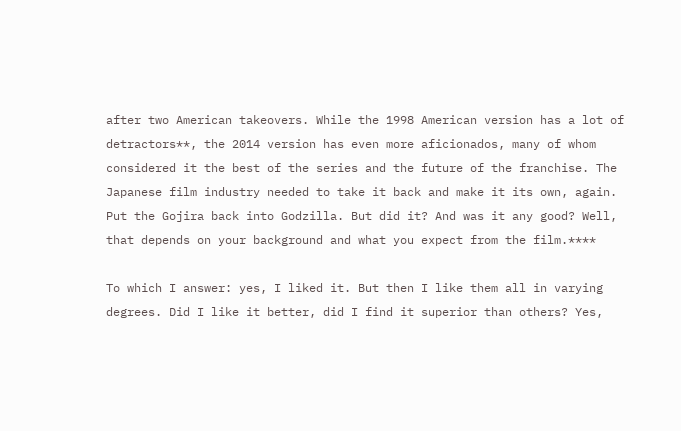after two American takeovers. While the 1998 American version has a lot of detractors**, the 2014 version has even more aficionados, many of whom considered it the best of the series and the future of the franchise. The Japanese film industry needed to take it back and make it its own, again. Put the Gojira back into Godzilla. But did it? And was it any good? Well, that depends on your background and what you expect from the film.****

To which I answer: yes, I liked it. But then I like them all in varying degrees. Did I like it better, did I find it superior than others? Yes,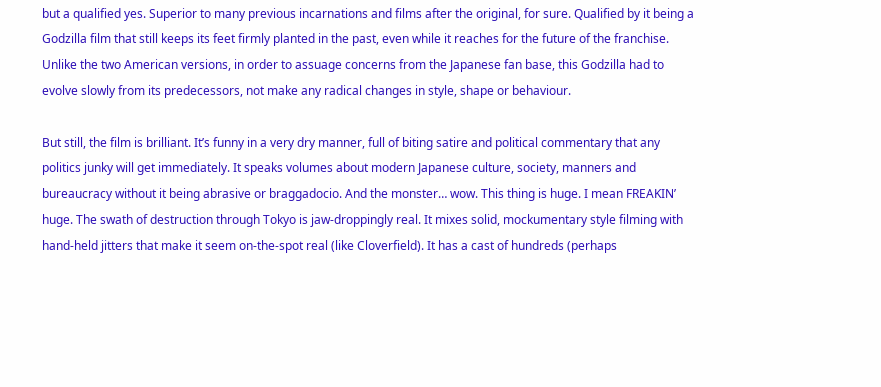but a qualified yes. Superior to many previous incarnations and films after the original, for sure. Qualified by it being a Godzilla film that still keeps its feet firmly planted in the past, even while it reaches for the future of the franchise. Unlike the two American versions, in order to assuage concerns from the Japanese fan base, this Godzilla had to evolve slowly from its predecessors, not make any radical changes in style, shape or behaviour.

But still, the film is brilliant. It’s funny in a very dry manner, full of biting satire and political commentary that any politics junky will get immediately. It speaks volumes about modern Japanese culture, society, manners and bureaucracy without it being abrasive or braggadocio. And the monster… wow. This thing is huge. I mean FREAKIN’ huge. The swath of destruction through Tokyo is jaw-droppingly real. It mixes solid, mockumentary style filming with hand-held jitters that make it seem on-the-spot real (like Cloverfield). It has a cast of hundreds (perhaps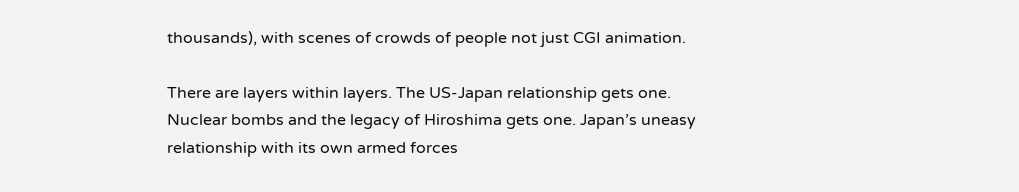thousands), with scenes of crowds of people not just CGI animation.

There are layers within layers. The US-Japan relationship gets one. Nuclear bombs and the legacy of Hiroshima gets one. Japan’s uneasy relationship with its own armed forces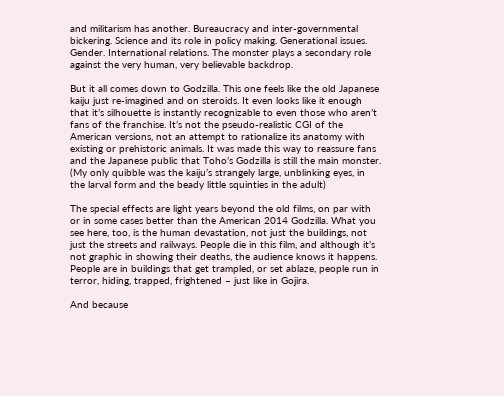and militarism has another. Bureaucracy and inter-governmental bickering. Science and its role in policy making. Generational issues. Gender. International relations. The monster plays a secondary role against the very human, very believable backdrop.

But it all comes down to Godzilla. This one feels like the old Japanese kaiju just re-imagined and on steroids. It even looks like it enough that it’s silhouette is instantly recognizable to even those who aren’t fans of the franchise. It’s not the pseudo-realistic CGI of the American versions, not an attempt to rationalize its anatomy with existing or prehistoric animals. It was made this way to reassure fans and the Japanese public that Toho’s Godzilla is still the main monster. (My only quibble was the kaiju’s strangely large, unblinking eyes, in the larval form and the beady little squinties in the adult)

The special effects are light years beyond the old films, on par with or in some cases better than the American 2014 Godzilla. What you see here, too, is the human devastation, not just the buildings, not just the streets and railways. People die in this film, and although it’s not graphic in showing their deaths, the audience knows it happens. People are in buildings that get trampled, or set ablaze, people run in terror, hiding, trapped, frightened – just like in Gojira.

And because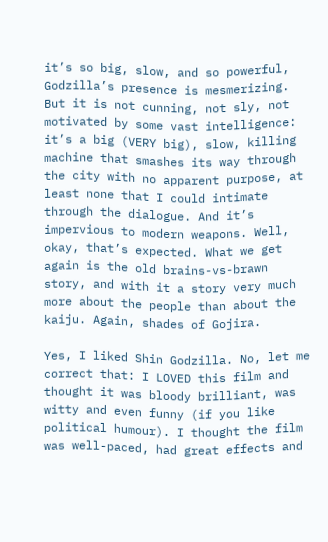it’s so big, slow, and so powerful, Godzilla’s presence is mesmerizing. But it is not cunning, not sly, not motivated by some vast intelligence: it’s a big (VERY big), slow, killing machine that smashes its way through the city with no apparent purpose, at least none that I could intimate through the dialogue. And it’s impervious to modern weapons. Well, okay, that’s expected. What we get again is the old brains-vs-brawn story, and with it a story very much more about the people than about the kaiju. Again, shades of Gojira.

Yes, I liked Shin Godzilla. No, let me correct that: I LOVED this film and thought it was bloody brilliant, was witty and even funny (if you like political humour). I thought the film was well-paced, had great effects and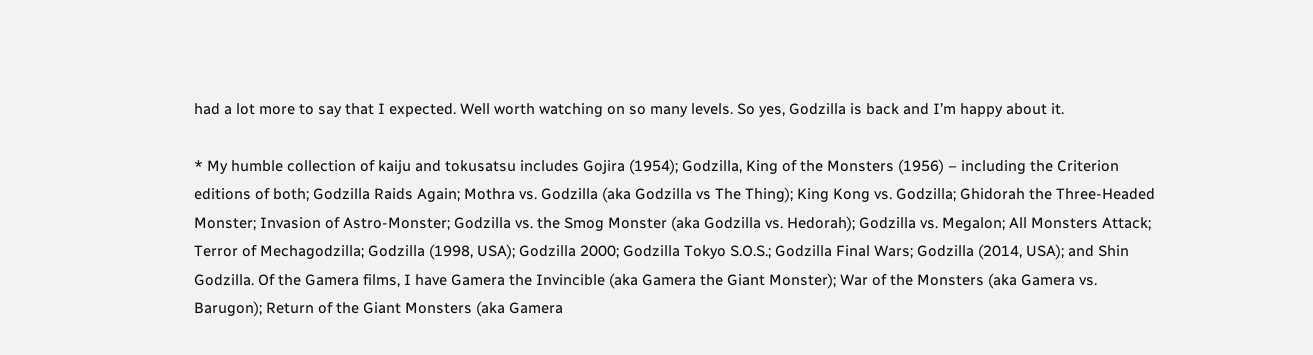had a lot more to say that I expected. Well worth watching on so many levels. So yes, Godzilla is back and I’m happy about it.

* My humble collection of kaiju and tokusatsu includes Gojira (1954); Godzilla, King of the Monsters (1956) – including the Criterion editions of both; Godzilla Raids Again; Mothra vs. Godzilla (aka Godzilla vs The Thing); King Kong vs. Godzilla; Ghidorah the Three-Headed Monster; Invasion of Astro-Monster; Godzilla vs. the Smog Monster (aka Godzilla vs. Hedorah); Godzilla vs. Megalon; All Monsters Attack; Terror of Mechagodzilla; Godzilla (1998, USA); Godzilla 2000; Godzilla Tokyo S.O.S.; Godzilla Final Wars; Godzilla (2014, USA); and Shin Godzilla. Of the Gamera films, I have Gamera the Invincible (aka Gamera the Giant Monster); War of the Monsters (aka Gamera vs. Barugon); Return of the Giant Monsters (aka Gamera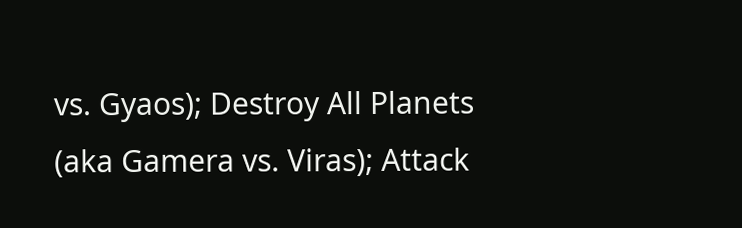vs. Gyaos); Destroy All Planets (aka Gamera vs. Viras); Attack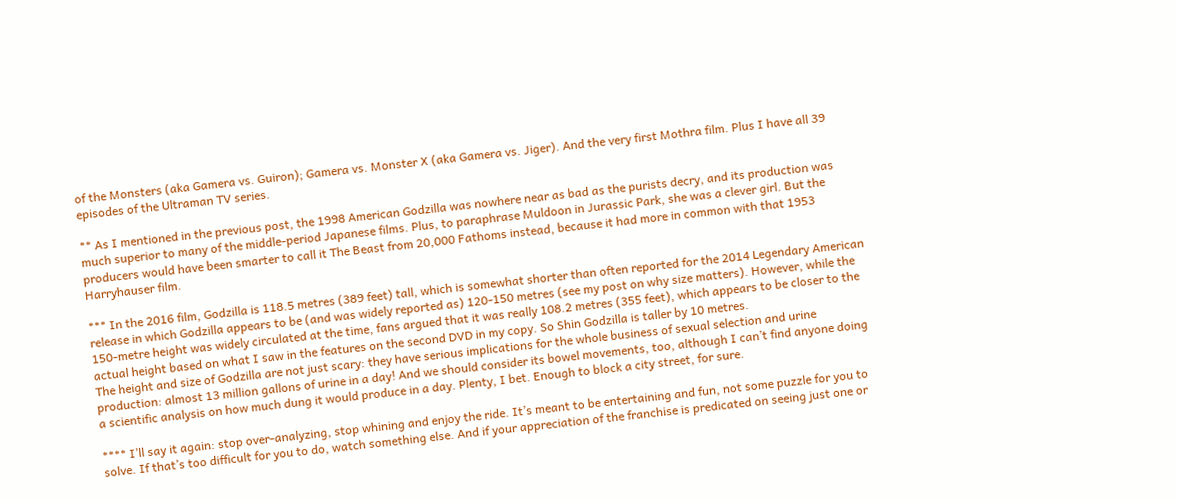of the Monsters (aka Gamera vs. Guiron); Gamera vs. Monster X (aka Gamera vs. Jiger). And the very first Mothra film. Plus I have all 39 episodes of the Ultraman TV series.

** As I mentioned in the previous post, the 1998 American Godzilla was nowhere near as bad as the purists decry, and its production was much superior to many of the middle-period Japanese films. Plus, to paraphrase Muldoon in Jurassic Park, she was a clever girl. But the producers would have been smarter to call it The Beast from 20,000 Fathoms instead, because it had more in common with that 1953 Harryhauser film.

*** In the 2016 film, Godzilla is 118.5 metres (389 feet) tall, which is somewhat shorter than often reported for the 2014 Legendary American release in which Godzilla appears to be (and was widely reported as) 120-150 metres (see my post on why size matters). However, while the 150-metre height was widely circulated at the time, fans argued that it was really 108.2 metres (355 feet), which appears to be closer to the actual height based on what I saw in the features on the second DVD in my copy. So Shin Godzilla is taller by 10 metres.
The height and size of Godzilla are not just scary: they have serious implications for the whole business of sexual selection and urine production: almost 13 million gallons of urine in a day! And we should consider its bowel movements, too, although I can’t find anyone doing a scientific analysis on how much dung it would produce in a day. Plenty, I bet. Enough to block a city street, for sure.

**** I’ll say it again: stop over-analyzing, stop whining and enjoy the ride. It’s meant to be entertaining and fun, not some puzzle for you to solve. If that’s too difficult for you to do, watch something else. And if your appreciation of the franchise is predicated on seeing just one or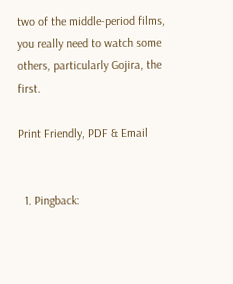two of the middle-period films, you really need to watch some others, particularly Gojira, the first.

Print Friendly, PDF & Email


  1. Pingback: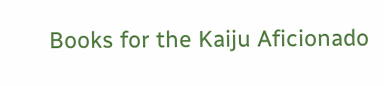Books for the Kaiju Aficionado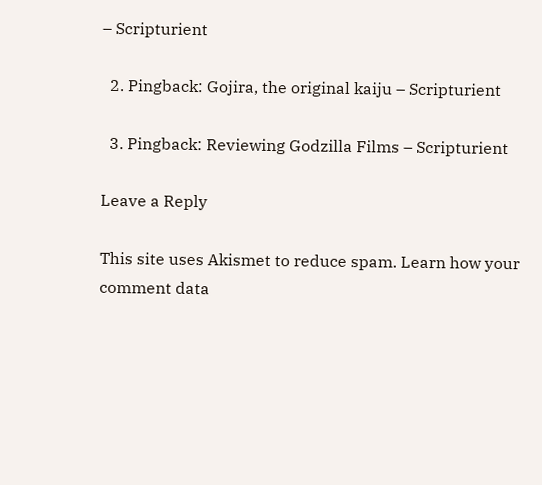– Scripturient

  2. Pingback: Gojira, the original kaiju – Scripturient

  3. Pingback: Reviewing Godzilla Films – Scripturient

Leave a Reply

This site uses Akismet to reduce spam. Learn how your comment data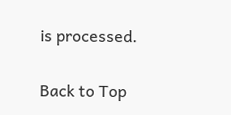is processed.

Back to Top